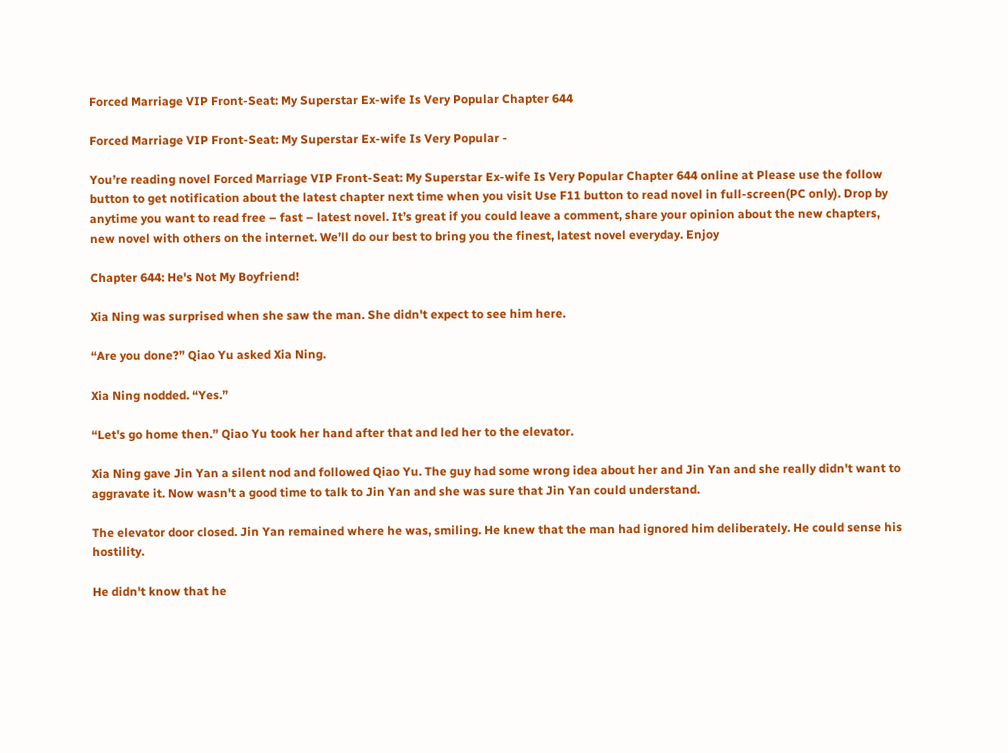Forced Marriage VIP Front-Seat: My Superstar Ex-wife Is Very Popular Chapter 644

Forced Marriage VIP Front-Seat: My Superstar Ex-wife Is Very Popular -

You’re reading novel Forced Marriage VIP Front-Seat: My Superstar Ex-wife Is Very Popular Chapter 644 online at Please use the follow button to get notification about the latest chapter next time when you visit Use F11 button to read novel in full-screen(PC only). Drop by anytime you want to read free – fast – latest novel. It’s great if you could leave a comment, share your opinion about the new chapters, new novel with others on the internet. We’ll do our best to bring you the finest, latest novel everyday. Enjoy

Chapter 644: He's Not My Boyfriend!

Xia Ning was surprised when she saw the man. She didn't expect to see him here.

“Are you done?” Qiao Yu asked Xia Ning.

Xia Ning nodded. “Yes.”

“Let's go home then.” Qiao Yu took her hand after that and led her to the elevator.

Xia Ning gave Jin Yan a silent nod and followed Qiao Yu. The guy had some wrong idea about her and Jin Yan and she really didn't want to aggravate it. Now wasn't a good time to talk to Jin Yan and she was sure that Jin Yan could understand.

The elevator door closed. Jin Yan remained where he was, smiling. He knew that the man had ignored him deliberately. He could sense his hostility.

He didn't know that he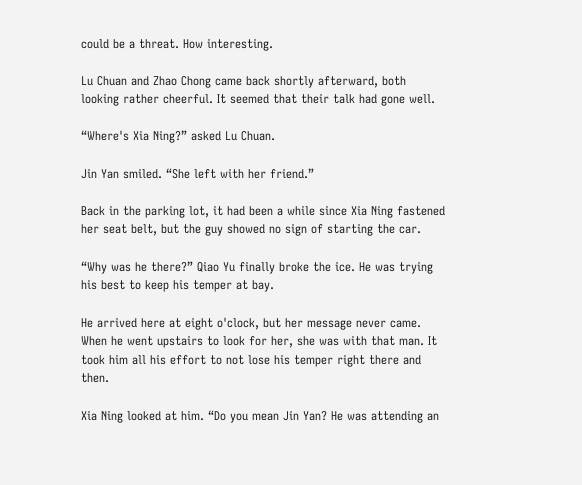could be a threat. How interesting.

Lu Chuan and Zhao Chong came back shortly afterward, both looking rather cheerful. It seemed that their talk had gone well.

“Where's Xia Ning?” asked Lu Chuan.

Jin Yan smiled. “She left with her friend.”

Back in the parking lot, it had been a while since Xia Ning fastened her seat belt, but the guy showed no sign of starting the car.

“Why was he there?” Qiao Yu finally broke the ice. He was trying his best to keep his temper at bay.

He arrived here at eight o'clock, but her message never came. When he went upstairs to look for her, she was with that man. It took him all his effort to not lose his temper right there and then.

Xia Ning looked at him. “Do you mean Jin Yan? He was attending an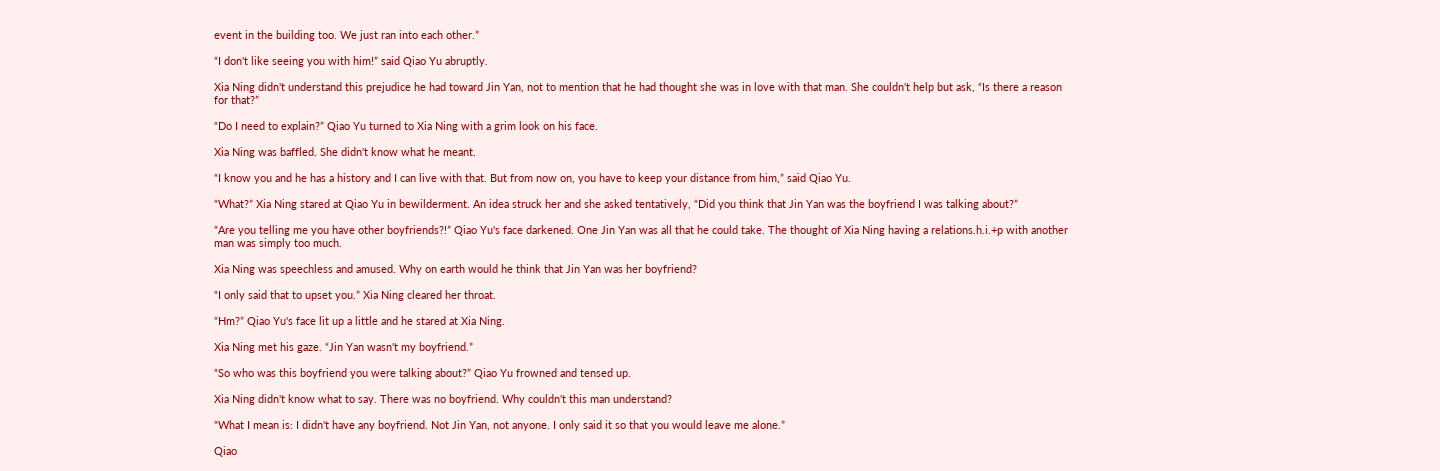event in the building too. We just ran into each other.”

“I don't like seeing you with him!” said Qiao Yu abruptly.

Xia Ning didn't understand this prejudice he had toward Jin Yan, not to mention that he had thought she was in love with that man. She couldn't help but ask, “Is there a reason for that?”

“Do I need to explain?” Qiao Yu turned to Xia Ning with a grim look on his face.

Xia Ning was baffled. She didn't know what he meant.

“I know you and he has a history and I can live with that. But from now on, you have to keep your distance from him,” said Qiao Yu.

“What?” Xia Ning stared at Qiao Yu in bewilderment. An idea struck her and she asked tentatively, “Did you think that Jin Yan was the boyfriend I was talking about?”

“Are you telling me you have other boyfriends?!” Qiao Yu's face darkened. One Jin Yan was all that he could take. The thought of Xia Ning having a relations.h.i.+p with another man was simply too much.

Xia Ning was speechless and amused. Why on earth would he think that Jin Yan was her boyfriend?

“I only said that to upset you.” Xia Ning cleared her throat.

“Hm?” Qiao Yu's face lit up a little and he stared at Xia Ning.

Xia Ning met his gaze. “Jin Yan wasn't my boyfriend.”

“So who was this boyfriend you were talking about?” Qiao Yu frowned and tensed up.

Xia Ning didn't know what to say. There was no boyfriend. Why couldn't this man understand?

“What I mean is: I didn't have any boyfriend. Not Jin Yan, not anyone. I only said it so that you would leave me alone.”

Qiao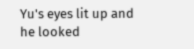Yu's eyes lit up and he looked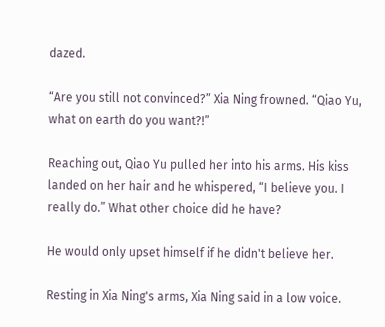dazed.

“Are you still not convinced?” Xia Ning frowned. “Qiao Yu, what on earth do you want?!”

Reaching out, Qiao Yu pulled her into his arms. His kiss landed on her hair and he whispered, “I believe you. I really do.” What other choice did he have?

He would only upset himself if he didn't believe her.

Resting in Xia Ning's arms, Xia Ning said in a low voice.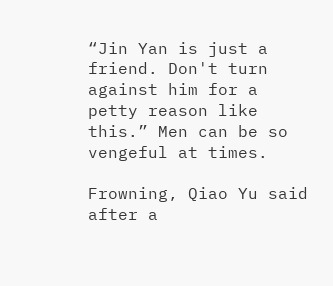“Jin Yan is just a friend. Don't turn against him for a petty reason like this.” Men can be so vengeful at times.

Frowning, Qiao Yu said after a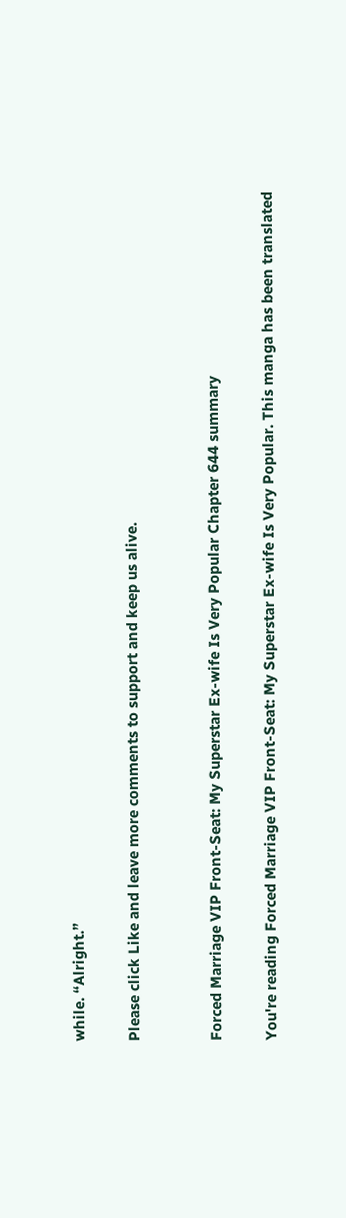while. “Alright.”

Please click Like and leave more comments to support and keep us alive.


Forced Marriage VIP Front-Seat: My Superstar Ex-wife Is Very Popular Chapter 644 summary

You're reading Forced Marriage VIP Front-Seat: My Superstar Ex-wife Is Very Popular. This manga has been translated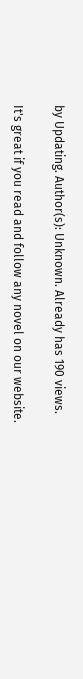by Updating. Author(s): Unknown. Already has 190 views.

It's great if you read and follow any novel on our website.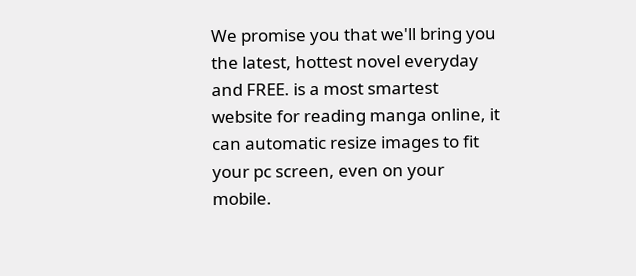We promise you that we'll bring you the latest, hottest novel everyday and FREE. is a most smartest website for reading manga online, it can automatic resize images to fit your pc screen, even on your mobile.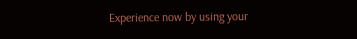Experience now by using your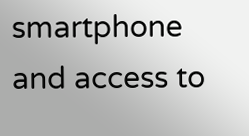smartphone and access to